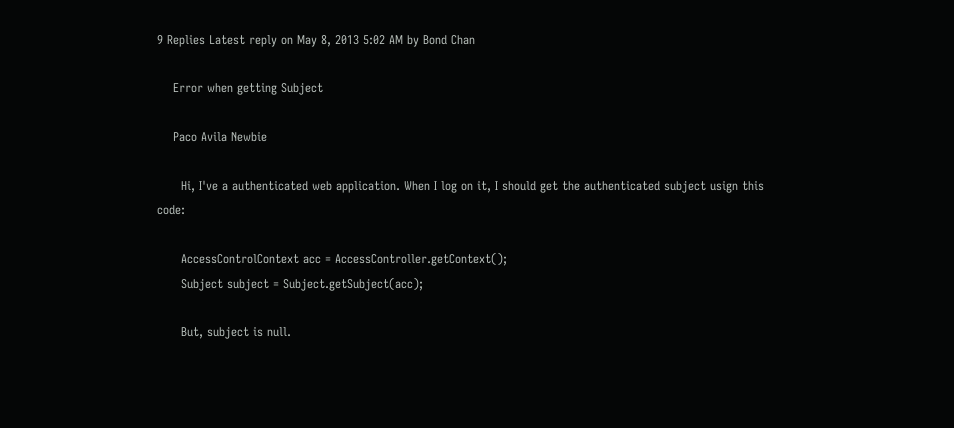9 Replies Latest reply on May 8, 2013 5:02 AM by Bond Chan

    Error when getting Subject

    Paco Avila Newbie

      Hi, I've a authenticated web application. When I log on it, I should get the authenticated subject usign this code:

      AccessControlContext acc = AccessController.getContext();
      Subject subject = Subject.getSubject(acc);

      But, subject is null.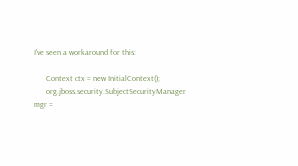I've seen a workaround for this:

      Context ctx = new InitialContext();
      org.jboss.security.SubjectSecurityManager mgr =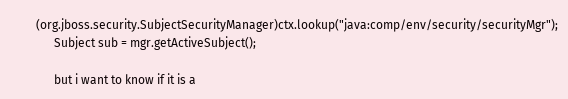(org.jboss.security.SubjectSecurityManager)ctx.lookup("java:comp/env/security/securityMgr");
      Subject sub = mgr.getActiveSubject();

      but i want to know if it is a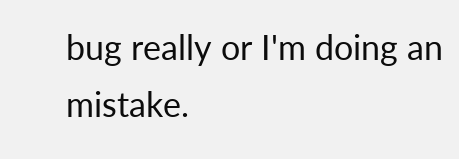bug really or I'm doing an mistake.